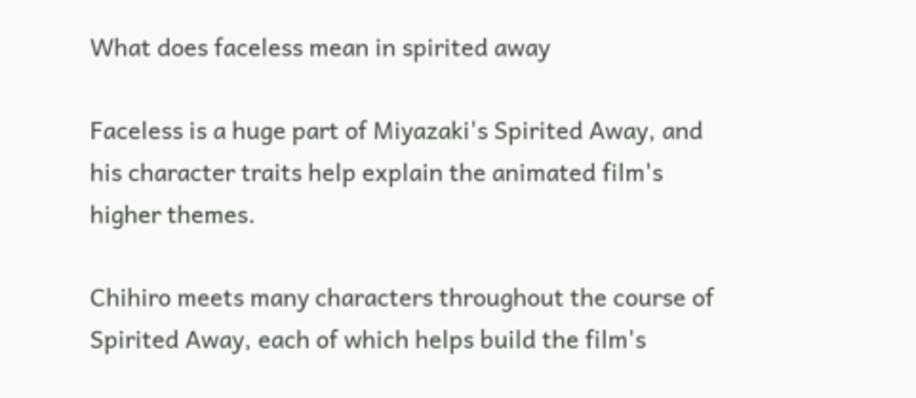What does faceless mean in spirited away

Faceless is a huge part of Miyazaki's Spirited Away, and his character traits help explain the animated film's higher themes.

Chihiro meets many characters throughout the course of Spirited Away, each of which helps build the film's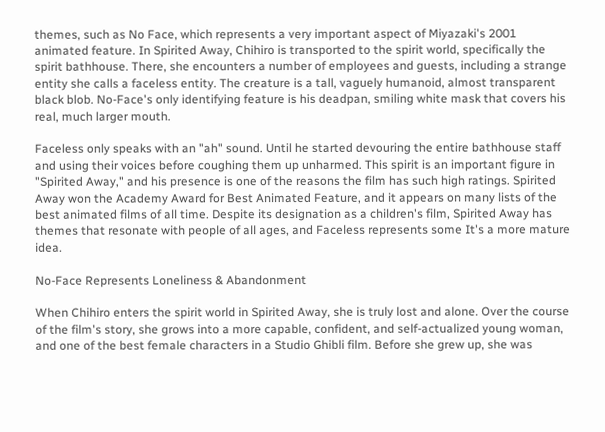themes, such as No Face, which represents a very important aspect of Miyazaki's 2001 animated feature. In Spirited Away, Chihiro is transported to the spirit world, specifically the spirit bathhouse. There, she encounters a number of employees and guests, including a strange entity she calls a faceless entity. The creature is a tall, vaguely humanoid, almost transparent black blob. No-Face's only identifying feature is his deadpan, smiling white mask that covers his real, much larger mouth.

Faceless only speaks with an "ah" sound. Until he started devouring the entire bathhouse staff and using their voices before coughing them up unharmed. This spirit is an important figure in "Spirited Away," and his presence is one of the reasons the film has such high ratings. Spirited Away won the Academy Award for Best Animated Feature, and it appears on many lists of the best animated films of all time. Despite its designation as a children's film, Spirited Away has themes that resonate with people of all ages, and Faceless represents some It's a more mature idea.

No-Face Represents Loneliness & Abandonment

When Chihiro enters the spirit world in Spirited Away, she is truly lost and alone. Over the course of the film's story, she grows into a more capable, confident, and self-actualized young woman, and one of the best female characters in a Studio Ghibli film. Before she grew up, she was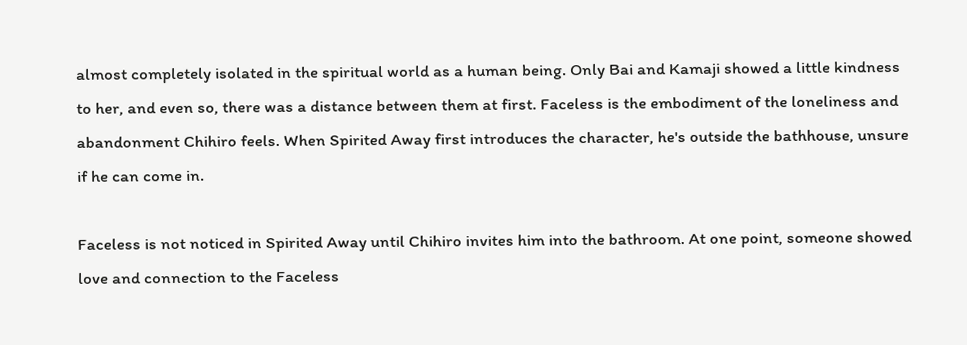almost completely isolated in the spiritual world as a human being. Only Bai and Kamaji showed a little kindness to her, and even so, there was a distance between them at first. Faceless is the embodiment of the loneliness and abandonment Chihiro feels. When Spirited Away first introduces the character, he's outside the bathhouse, unsure if he can come in.

Faceless is not noticed in Spirited Away until Chihiro invites him into the bathroom. At one point, someone showed love and connection to the Faceless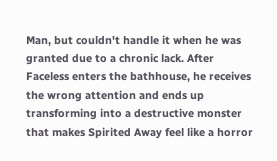Man, but couldn't handle it when he was granted due to a chronic lack. After Faceless enters the bathhouse, he receives the wrong attention and ends up transforming into a destructive monster that makes Spirited Away feel like a horror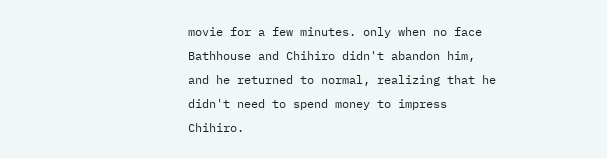movie for a few minutes. only when no face Bathhouse and Chihiro didn't abandon him, and he returned to normal, realizing that he didn't need to spend money to impress Chihiro.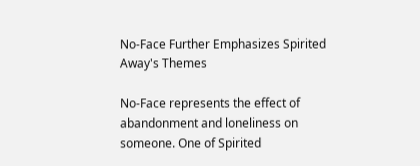No-Face Further Emphasizes Spirited Away's Themes

No-Face represents the effect of abandonment and loneliness on someone. One of Spirited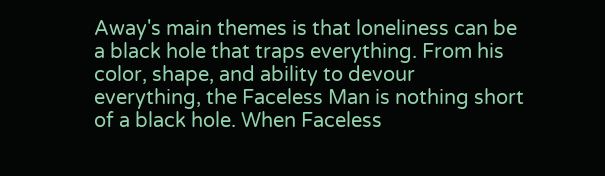Away's main themes is that loneliness can be a black hole that traps everything. From his color, shape, and ability to devour everything, the Faceless Man is nothing short of a black hole. When Faceless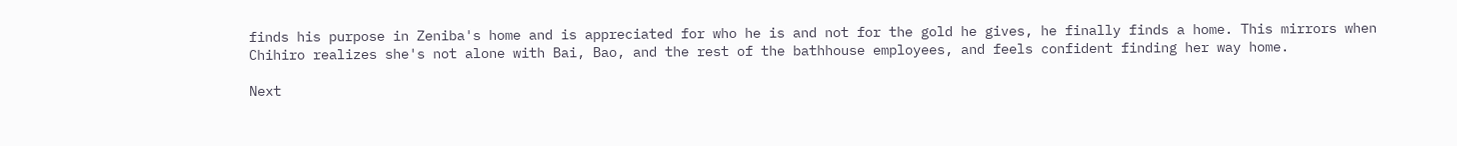finds his purpose in Zeniba's home and is appreciated for who he is and not for the gold he gives, he finally finds a home. This mirrors when Chihiro realizes she's not alone with Bai, Bao, and the rest of the bathhouse employees, and feels confident finding her way home.

Next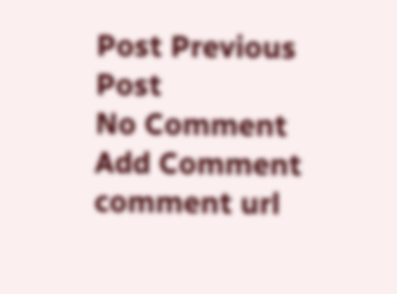Post Previous Post
No Comment
Add Comment
comment url